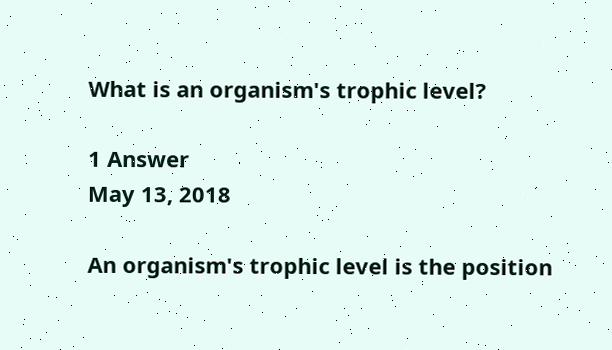What is an organism's trophic level?

1 Answer
May 13, 2018

An organism's trophic level is the position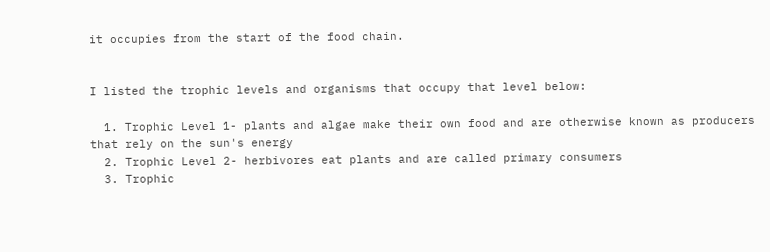it occupies from the start of the food chain.


I listed the trophic levels and organisms that occupy that level below:

  1. Trophic Level 1- plants and algae make their own food and are otherwise known as producers that rely on the sun's energy
  2. Trophic Level 2- herbivores eat plants and are called primary consumers
  3. Trophic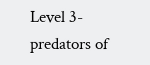Level 3- predators of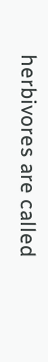herbivores are called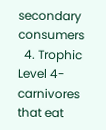secondary consumers
  4. Trophic Level 4- carnivores that eat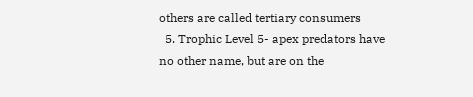others are called tertiary consumers
  5. Trophic Level 5- apex predators have no other name, but are on the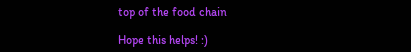top of the food chain

Hope this helps! :)